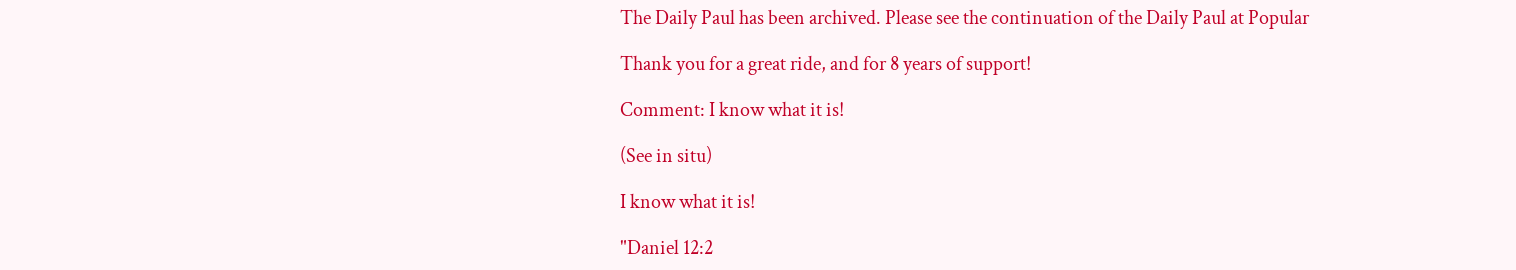The Daily Paul has been archived. Please see the continuation of the Daily Paul at Popular

Thank you for a great ride, and for 8 years of support!

Comment: I know what it is!

(See in situ)

I know what it is!

"Daniel 12:2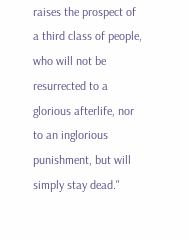raises the prospect of a third class of people, who will not be resurrected to a glorious afterlife, nor to an inglorious punishment, but will simply stay dead."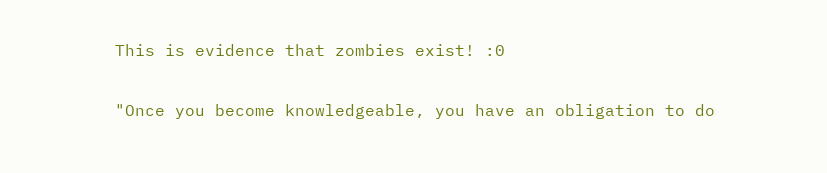This is evidence that zombies exist! :0

"Once you become knowledgeable, you have an obligation to do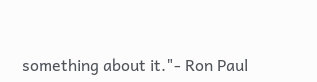something about it."- Ron Paul